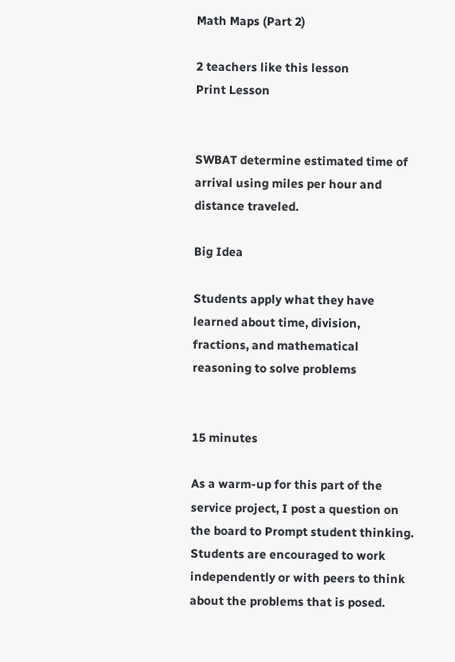Math Maps (Part 2)

2 teachers like this lesson
Print Lesson


SWBAT determine estimated time of arrival using miles per hour and distance traveled.

Big Idea

Students apply what they have learned about time, division, fractions, and mathematical reasoning to solve problems


15 minutes

As a warm-up for this part of the service project, I post a question on the board to Prompt student thinking.  Students are encouraged to work independently or with peers to think about the problems that is posed.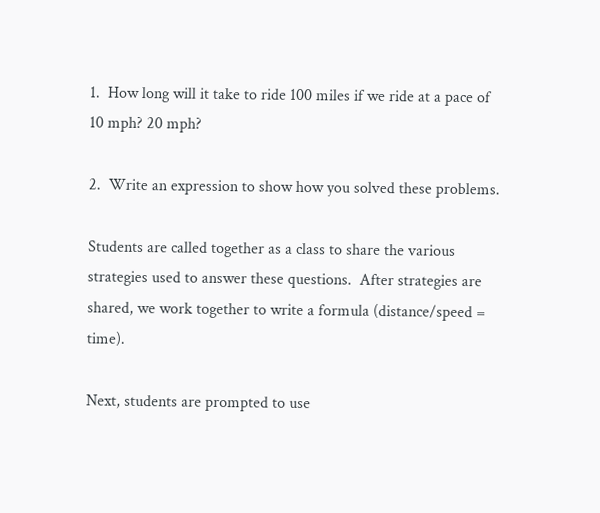1.  How long will it take to ride 100 miles if we ride at a pace of 10 mph? 20 mph?

2.  Write an expression to show how you solved these problems.

Students are called together as a class to share the various strategies used to answer these questions.  After strategies are shared, we work together to write a formula (distance/speed = time).

Next, students are prompted to use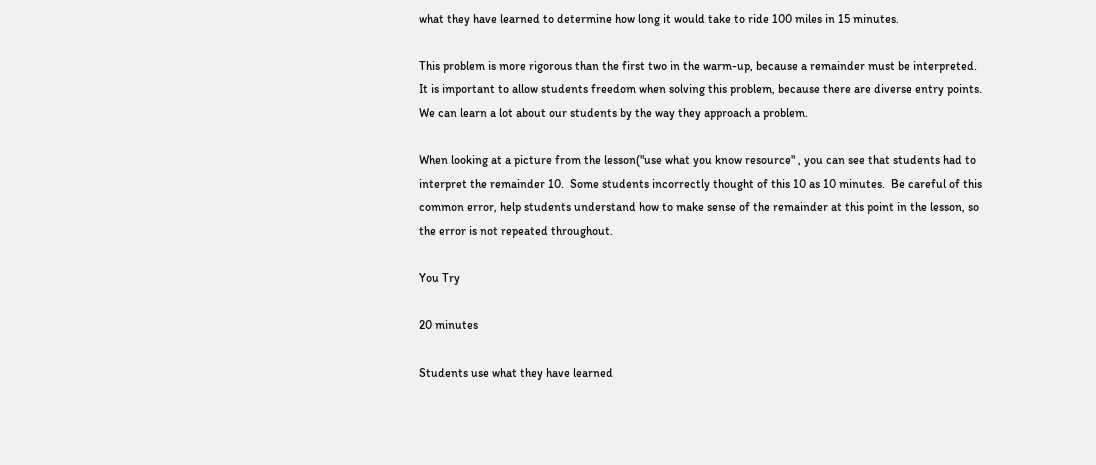what they have learned to determine how long it would take to ride 100 miles in 15 minutes.

This problem is more rigorous than the first two in the warm-up, because a remainder must be interpreted.  It is important to allow students freedom when solving this problem, because there are diverse entry points.  We can learn a lot about our students by the way they approach a problem.

When looking at a picture from the lesson("use what you know resource" , you can see that students had to interpret the remainder 10.  Some students incorrectly thought of this 10 as 10 minutes.  Be careful of this common error, help students understand how to make sense of the remainder at this point in the lesson, so the error is not repeated throughout.

You Try

20 minutes

Students use what they have learned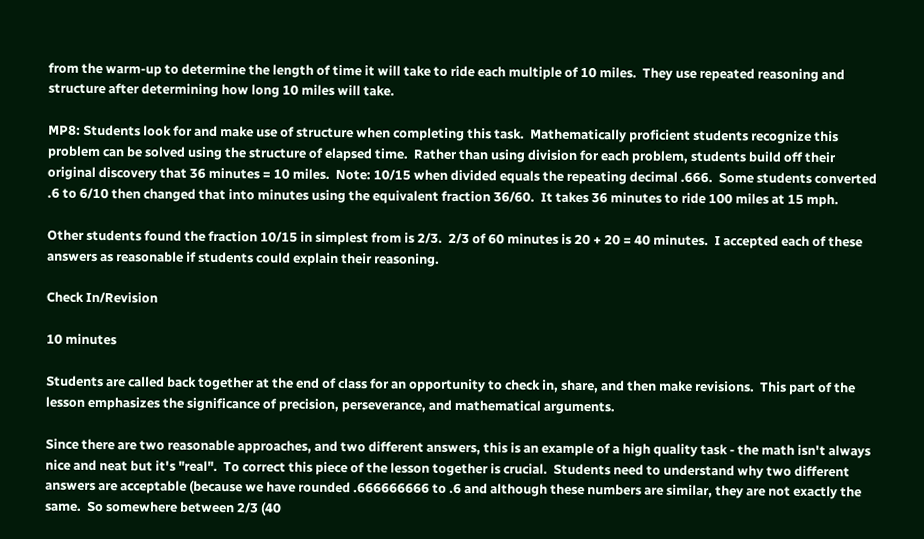from the warm-up to determine the length of time it will take to ride each multiple of 10 miles.  They use repeated reasoning and structure after determining how long 10 miles will take.

MP8: Students look for and make use of structure when completing this task.  Mathematically proficient students recognize this problem can be solved using the structure of elapsed time.  Rather than using division for each problem, students build off their original discovery that 36 minutes = 10 miles.  Note: 10/15 when divided equals the repeating decimal .666.  Some students converted .6 to 6/10 then changed that into minutes using the equivalent fraction 36/60.  It takes 36 minutes to ride 100 miles at 15 mph.

Other students found the fraction 10/15 in simplest from is 2/3.  2/3 of 60 minutes is 20 + 20 = 40 minutes.  I accepted each of these answers as reasonable if students could explain their reasoning.

Check In/Revision

10 minutes

Students are called back together at the end of class for an opportunity to check in, share, and then make revisions.  This part of the lesson emphasizes the significance of precision, perseverance, and mathematical arguments.

Since there are two reasonable approaches, and two different answers, this is an example of a high quality task - the math isn't always nice and neat but it's "real".  To correct this piece of the lesson together is crucial.  Students need to understand why two different answers are acceptable (because we have rounded .666666666 to .6 and although these numbers are similar, they are not exactly the same.  So somewhere between 2/3 (40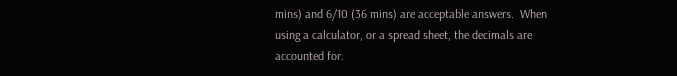mins) and 6/10 (36 mins) are acceptable answers.  When using a calculator, or a spread sheet, the decimals are accounted for.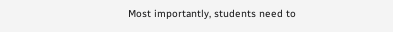Most importantly, students need to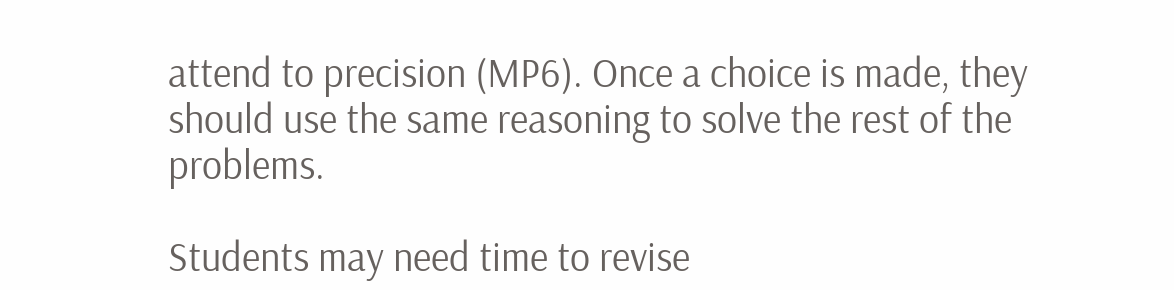attend to precision (MP6). Once a choice is made, they should use the same reasoning to solve the rest of the problems.

Students may need time to revise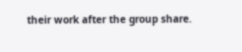their work after the group share.